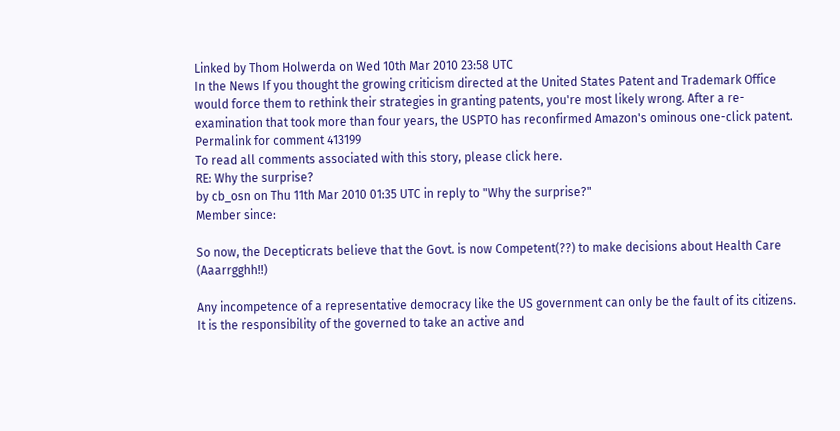Linked by Thom Holwerda on Wed 10th Mar 2010 23:58 UTC
In the News If you thought the growing criticism directed at the United States Patent and Trademark Office would force them to rethink their strategies in granting patents, you're most likely wrong. After a re-examination that took more than four years, the USPTO has reconfirmed Amazon's ominous one-click patent.
Permalink for comment 413199
To read all comments associated with this story, please click here.
RE: Why the surprise?
by cb_osn on Thu 11th Mar 2010 01:35 UTC in reply to "Why the surprise?"
Member since:

So now, the Decepticrats believe that the Govt. is now Competent(??) to make decisions about Health Care (Aaarrgghh!!)

Any incompetence of a representative democracy like the US government can only be the fault of its citizens. It is the responsibility of the governed to take an active and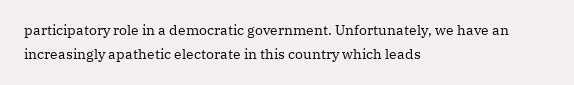participatory role in a democratic government. Unfortunately, we have an increasingly apathetic electorate in this country which leads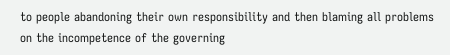to people abandoning their own responsibility and then blaming all problems on the incompetence of the governing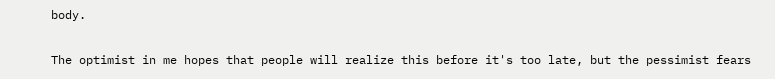body.

The optimist in me hopes that people will realize this before it's too late, but the pessimist fears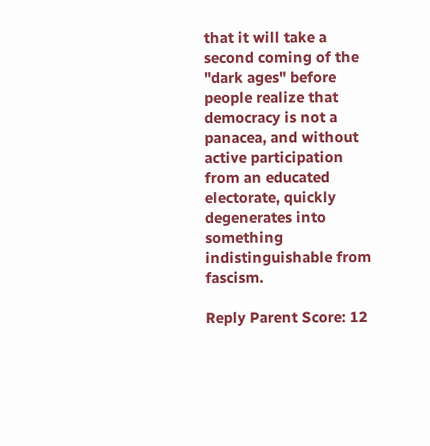that it will take a second coming of the "dark ages" before people realize that democracy is not a panacea, and without active participation from an educated electorate, quickly degenerates into something indistinguishable from fascism.

Reply Parent Score: 12